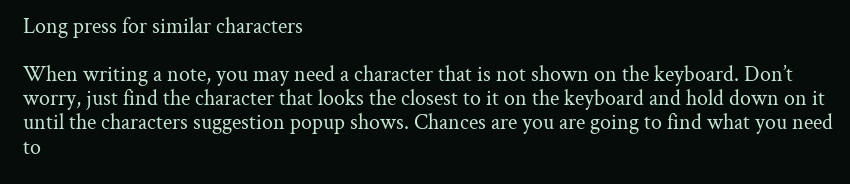Long press for similar characters

When writing a note, you may need a character that is not shown on the keyboard. Don’t worry, just find the character that looks the closest to it on the keyboard and hold down on it until the characters suggestion popup shows. Chances are you are going to find what you need to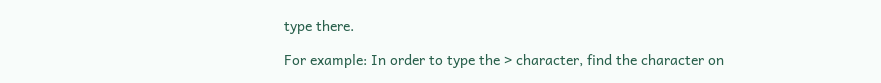type there.

For example: In order to type the > character, find the character on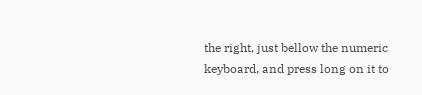the right, just bellow the numeric keyboard, and press long on it to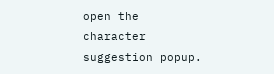open the character suggestion popup.